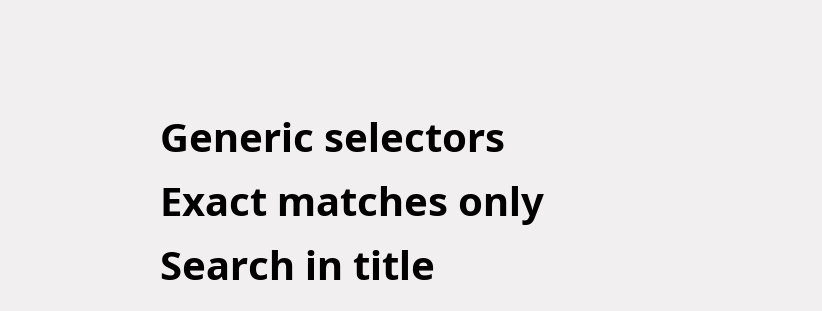Generic selectors
Exact matches only
Search in title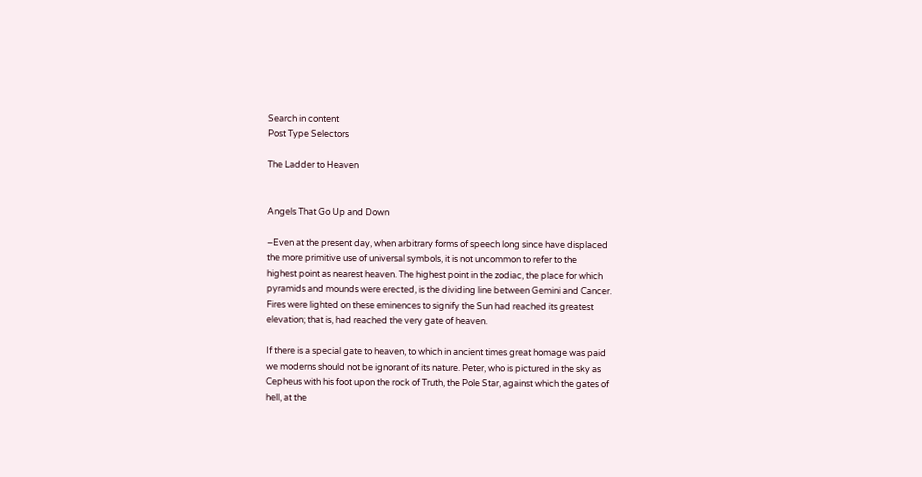Search in content
Post Type Selectors

The Ladder to Heaven


Angels That Go Up and Down

–Even at the present day, when arbitrary forms of speech long since have displaced
the more primitive use of universal symbols, it is not uncommon to refer to the
highest point as nearest heaven. The highest point in the zodiac, the place for which
pyramids and mounds were erected, is the dividing line between Gemini and Cancer.
Fires were lighted on these eminences to signify the Sun had reached its greatest
elevation; that is, had reached the very gate of heaven.

If there is a special gate to heaven, to which in ancient times great homage was paid
we moderns should not be ignorant of its nature. Peter, who is pictured in the sky as
Cepheus with his foot upon the rock of Truth, the Pole Star, against which the gates of
hell, at the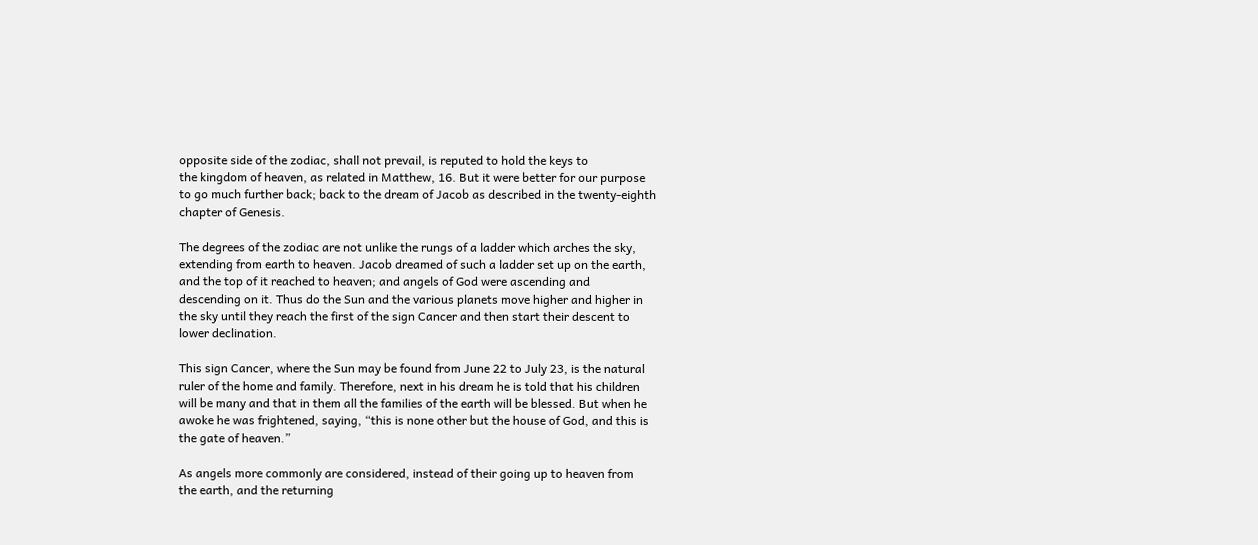opposite side of the zodiac, shall not prevail, is reputed to hold the keys to
the kingdom of heaven, as related in Matthew, 16. But it were better for our purpose
to go much further back; back to the dream of Jacob as described in the twenty-eighth
chapter of Genesis.

The degrees of the zodiac are not unlike the rungs of a ladder which arches the sky,
extending from earth to heaven. Jacob dreamed of such a ladder set up on the earth,
and the top of it reached to heaven; and angels of God were ascending and
descending on it. Thus do the Sun and the various planets move higher and higher in
the sky until they reach the first of the sign Cancer and then start their descent to
lower declination.

This sign Cancer, where the Sun may be found from June 22 to July 23, is the natural
ruler of the home and family. Therefore, next in his dream he is told that his children
will be many and that in them all the families of the earth will be blessed. But when he
awoke he was frightened, saying, “this is none other but the house of God, and this is
the gate of heaven.”

As angels more commonly are considered, instead of their going up to heaven from
the earth, and the returning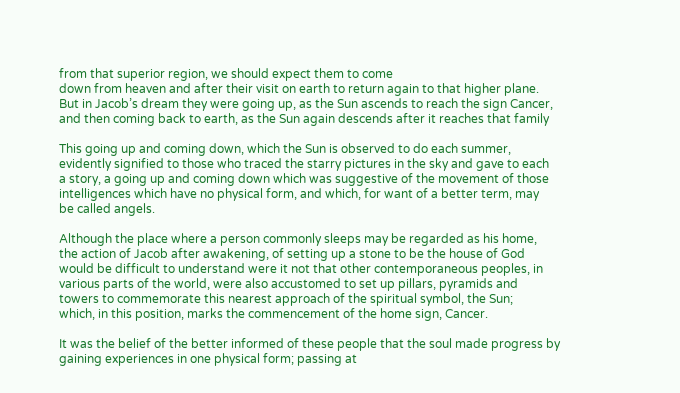from that superior region, we should expect them to come
down from heaven and after their visit on earth to return again to that higher plane.
But in Jacob’s dream they were going up, as the Sun ascends to reach the sign Cancer,
and then coming back to earth, as the Sun again descends after it reaches that family

This going up and coming down, which the Sun is observed to do each summer,
evidently signified to those who traced the starry pictures in the sky and gave to each
a story, a going up and coming down which was suggestive of the movement of those
intelligences which have no physical form, and which, for want of a better term, may
be called angels.

Although the place where a person commonly sleeps may be regarded as his home,
the action of Jacob after awakening, of setting up a stone to be the house of God
would be difficult to understand were it not that other contemporaneous peoples, in
various parts of the world, were also accustomed to set up pillars, pyramids and
towers to commemorate this nearest approach of the spiritual symbol, the Sun;
which, in this position, marks the commencement of the home sign, Cancer.

It was the belief of the better informed of these people that the soul made progress by
gaining experiences in one physical form; passing at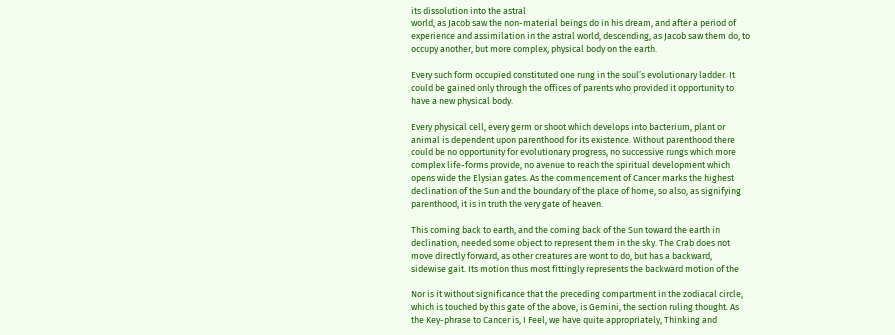its dissolution into the astral
world, as Jacob saw the non-material beings do in his dream, and after a period of
experience and assimilation in the astral world, descending, as Jacob saw them do, to
occupy another, but more complex, physical body on the earth.

Every such form occupied constituted one rung in the soul’s evolutionary ladder. It
could be gained only through the offices of parents who provided it opportunity to
have a new physical body.

Every physical cell, every germ or shoot which develops into bacterium, plant or
animal is dependent upon parenthood for its existence. Without parenthood there
could be no opportunity for evolutionary progress, no successive rungs which more
complex life-forms provide, no avenue to reach the spiritual development which
opens wide the Elysian gates. As the commencement of Cancer marks the highest
declination of the Sun and the boundary of the place of home, so also, as signifying
parenthood, it is in truth the very gate of heaven.

This coming back to earth, and the coming back of the Sun toward the earth in
declination, needed some object to represent them in the sky. The Crab does not
move directly forward, as other creatures are wont to do, but has a backward,
sidewise gait. Its motion thus most fittingly represents the backward motion of the

Nor is it without significance that the preceding compartment in the zodiacal circle,
which is touched by this gate of the above, is Gemini, the section ruling thought. As
the Key-phrase to Cancer is, I Feel, we have quite appropriately, Thinking and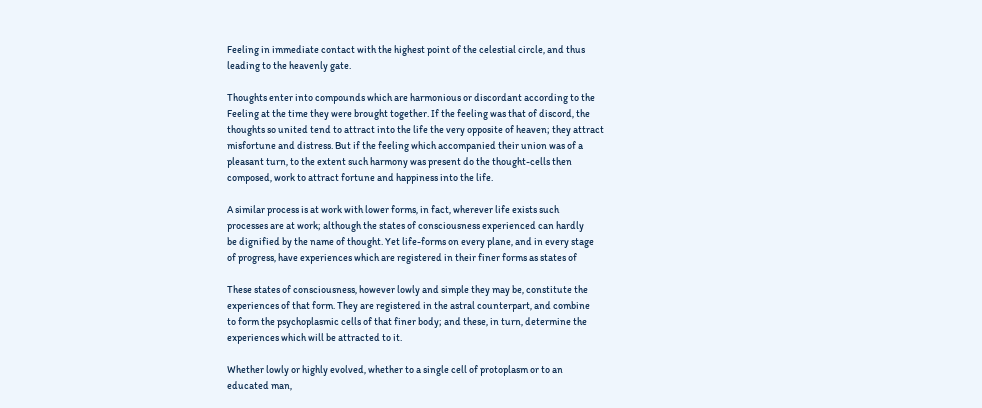Feeling in immediate contact with the highest point of the celestial circle, and thus
leading to the heavenly gate.

Thoughts enter into compounds which are harmonious or discordant according to the
Feeling at the time they were brought together. If the feeling was that of discord, the
thoughts so united tend to attract into the life the very opposite of heaven; they attract
misfortune and distress. But if the feeling which accompanied their union was of a
pleasant turn, to the extent such harmony was present do the thought-cells then
composed, work to attract fortune and happiness into the life.

A similar process is at work with lower forms, in fact, wherever life exists such
processes are at work; although the states of consciousness experienced can hardly
be dignified by the name of thought. Yet life-forms on every plane, and in every stage
of progress, have experiences which are registered in their finer forms as states of

These states of consciousness, however lowly and simple they may be, constitute the
experiences of that form. They are registered in the astral counterpart, and combine
to form the psychoplasmic cells of that finer body; and these, in turn, determine the
experiences which will be attracted to it.

Whether lowly or highly evolved, whether to a single cell of protoplasm or to an
educated man,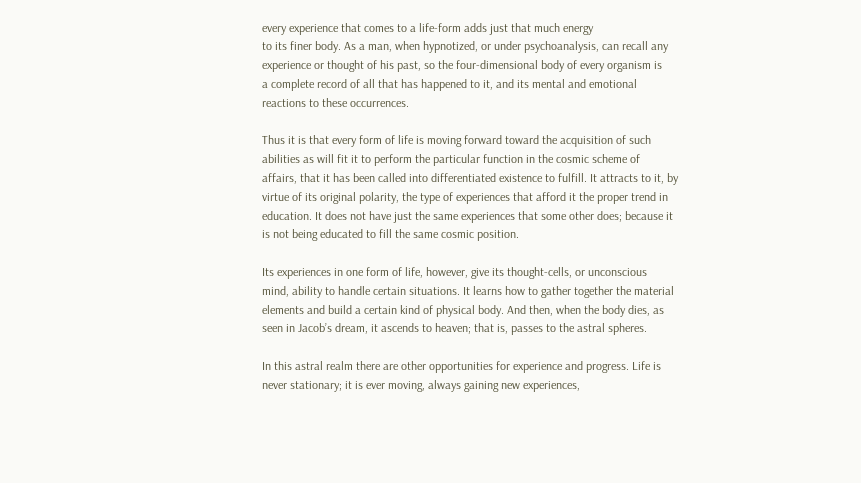every experience that comes to a life-form adds just that much energy
to its finer body. As a man, when hypnotized, or under psychoanalysis, can recall any
experience or thought of his past, so the four-dimensional body of every organism is
a complete record of all that has happened to it, and its mental and emotional
reactions to these occurrences.

Thus it is that every form of life is moving forward toward the acquisition of such
abilities as will fit it to perform the particular function in the cosmic scheme of
affairs, that it has been called into differentiated existence to fulfill. It attracts to it, by
virtue of its original polarity, the type of experiences that afford it the proper trend in
education. It does not have just the same experiences that some other does; because it
is not being educated to fill the same cosmic position.

Its experiences in one form of life, however, give its thought-cells, or unconscious
mind, ability to handle certain situations. It learns how to gather together the material
elements and build a certain kind of physical body. And then, when the body dies, as
seen in Jacob’s dream, it ascends to heaven; that is, passes to the astral spheres.

In this astral realm there are other opportunities for experience and progress. Life is
never stationary; it is ever moving, always gaining new experiences,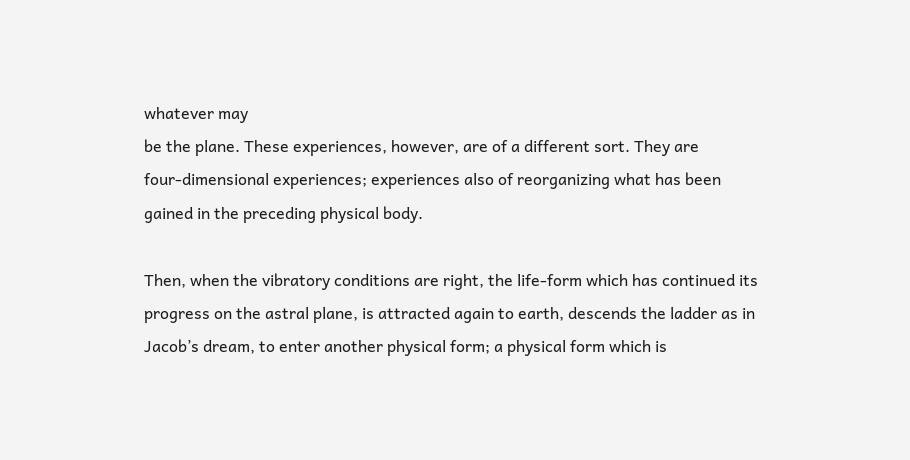whatever may
be the plane. These experiences, however, are of a different sort. They are
four-dimensional experiences; experiences also of reorganizing what has been
gained in the preceding physical body.

Then, when the vibratory conditions are right, the life-form which has continued its
progress on the astral plane, is attracted again to earth, descends the ladder as in
Jacob’s dream, to enter another physical form; a physical form which is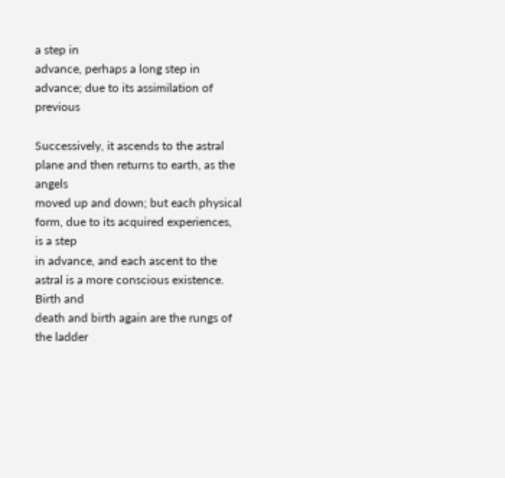a step in
advance, perhaps a long step in advance; due to its assimilation of previous

Successively, it ascends to the astral plane and then returns to earth, as the angels
moved up and down; but each physical form, due to its acquired experiences, is a step
in advance, and each ascent to the astral is a more conscious existence. Birth and
death and birth again are the rungs of the ladder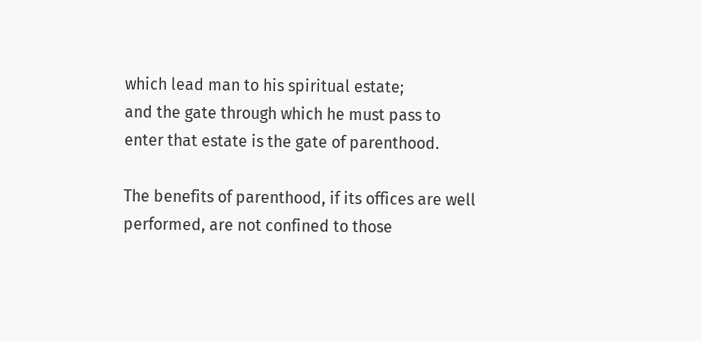which lead man to his spiritual estate;
and the gate through which he must pass to enter that estate is the gate of parenthood.

The benefits of parenthood, if its offices are well performed, are not confined to those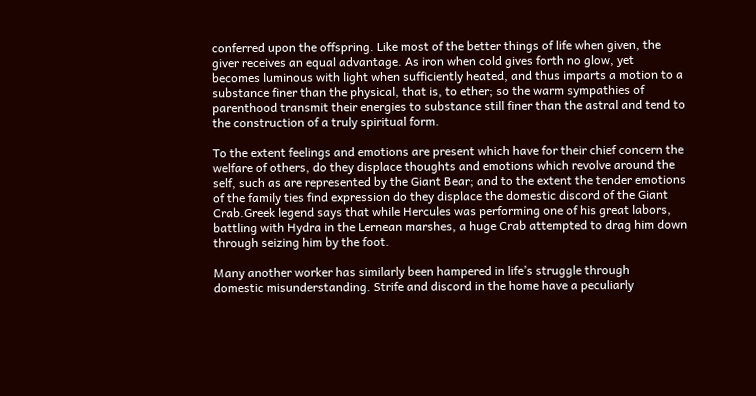conferred upon the offspring. Like most of the better things of life when given, the
giver receives an equal advantage. As iron when cold gives forth no glow, yet
becomes luminous with light when sufficiently heated, and thus imparts a motion to a
substance finer than the physical, that is, to ether; so the warm sympathies of
parenthood transmit their energies to substance still finer than the astral and tend to
the construction of a truly spiritual form.

To the extent feelings and emotions are present which have for their chief concern the
welfare of others, do they displace thoughts and emotions which revolve around the
self, such as are represented by the Giant Bear; and to the extent the tender emotions
of the family ties find expression do they displace the domestic discord of the Giant
Crab.Greek legend says that while Hercules was performing one of his great labors,
battling with Hydra in the Lernean marshes, a huge Crab attempted to drag him down
through seizing him by the foot.

Many another worker has similarly been hampered in life’s struggle through
domestic misunderstanding. Strife and discord in the home have a peculiarly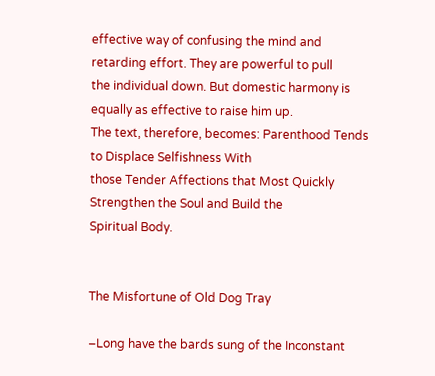effective way of confusing the mind and retarding effort. They are powerful to pull
the individual down. But domestic harmony is equally as effective to raise him up.
The text, therefore, becomes: Parenthood Tends to Displace Selfishness With
those Tender Affections that Most Quickly Strengthen the Soul and Build the
Spiritual Body.


The Misfortune of Old Dog Tray

–Long have the bards sung of the Inconstant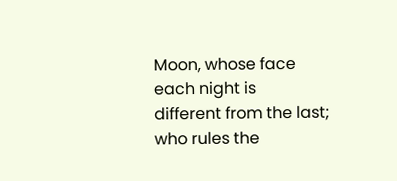Moon, whose face each night is
different from the last; who rules the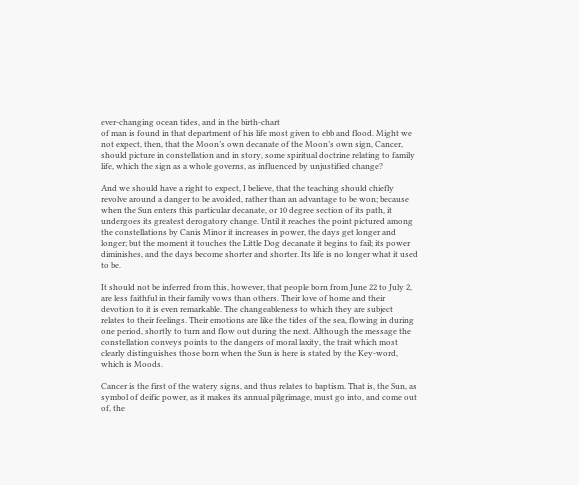ever-changing ocean tides, and in the birth-chart
of man is found in that department of his life most given to ebb and flood. Might we
not expect, then, that the Moon’s own decanate of the Moon’s own sign, Cancer,
should picture in constellation and in story, some spiritual doctrine relating to family
life, which the sign as a whole governs, as influenced by unjustified change?

And we should have a right to expect, I believe, that the teaching should chiefly
revolve around a danger to be avoided, rather than an advantage to be won; because
when the Sun enters this particular decanate, or 10 degree section of its path, it
undergoes its greatest derogatory change. Until it reaches the point pictured among
the constellations by Canis Minor it increases in power, the days get longer and
longer; but the moment it touches the Little Dog decanate it begins to fail; its power
diminishes, and the days become shorter and shorter. Its life is no longer what it used
to be.

It should not be inferred from this, however, that people born from June 22 to July 2,
are less faithful in their family vows than others. Their love of home and their
devotion to it is even remarkable. The changeableness to which they are subject
relates to their feelings. Their emotions are like the tides of the sea, flowing in during
one period, shortly to turn and flow out during the next. Although the message the
constellation conveys points to the dangers of moral laxity, the trait which most
clearly distinguishes those born when the Sun is here is stated by the Key-word,
which is Moods.

Cancer is the first of the watery signs, and thus relates to baptism. That is, the Sun, as
symbol of deific power, as it makes its annual pilgrimage, must go into, and come out
of, the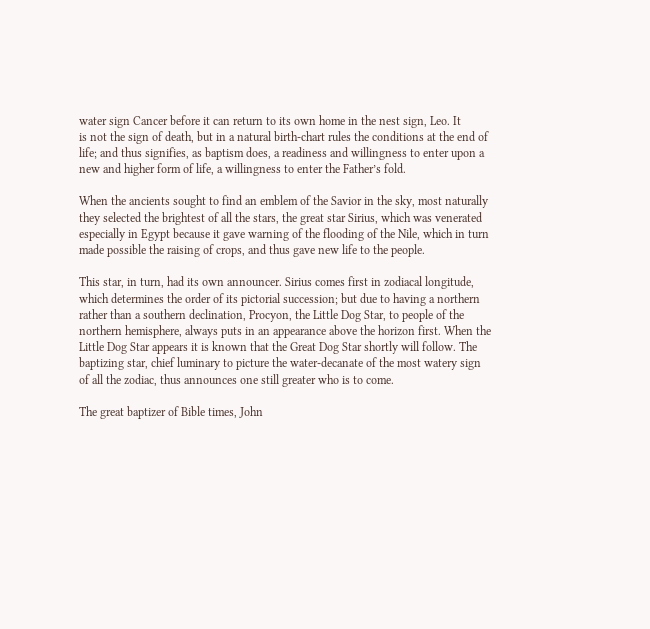water sign Cancer before it can return to its own home in the nest sign, Leo. It
is not the sign of death, but in a natural birth-chart rules the conditions at the end of
life; and thus signifies, as baptism does, a readiness and willingness to enter upon a
new and higher form of life, a willingness to enter the Father’s fold.

When the ancients sought to find an emblem of the Savior in the sky, most naturally
they selected the brightest of all the stars, the great star Sirius, which was venerated
especially in Egypt because it gave warning of the flooding of the Nile, which in turn
made possible the raising of crops, and thus gave new life to the people.

This star, in turn, had its own announcer. Sirius comes first in zodiacal longitude,
which determines the order of its pictorial succession; but due to having a northern
rather than a southern declination, Procyon, the Little Dog Star, to people of the
northern hemisphere, always puts in an appearance above the horizon first. When the
Little Dog Star appears it is known that the Great Dog Star shortly will follow. The
baptizing star, chief luminary to picture the water-decanate of the most watery sign
of all the zodiac, thus announces one still greater who is to come.

The great baptizer of Bible times, John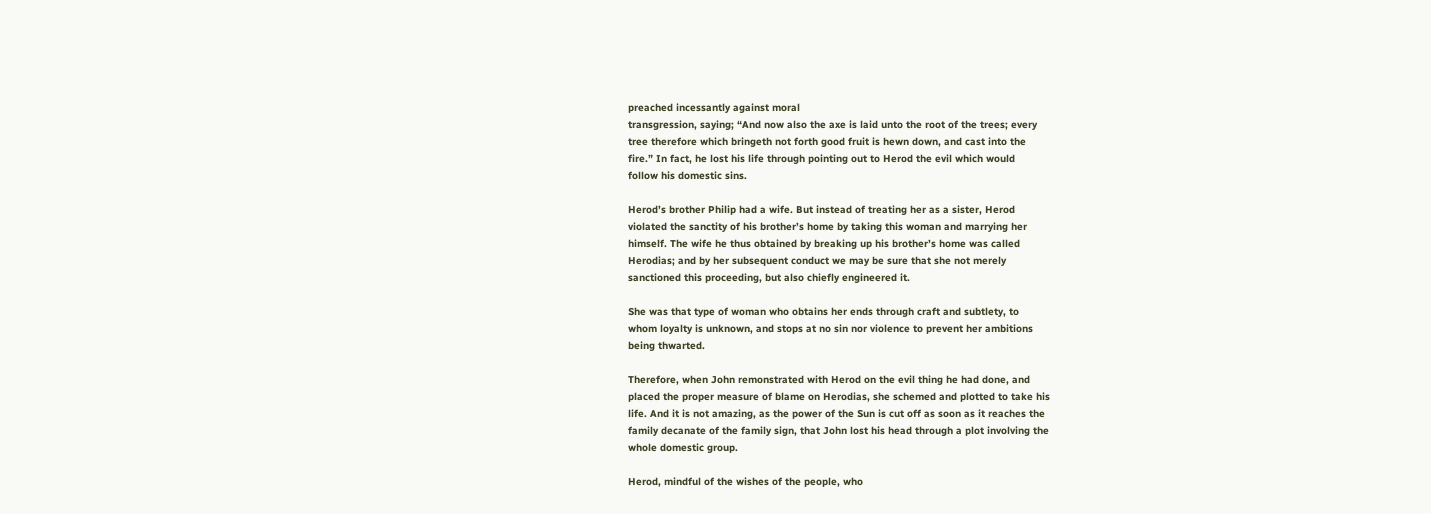preached incessantly against moral
transgression, saying; “And now also the axe is laid unto the root of the trees; every
tree therefore which bringeth not forth good fruit is hewn down, and cast into the
fire.” In fact, he lost his life through pointing out to Herod the evil which would
follow his domestic sins.

Herod’s brother Philip had a wife. But instead of treating her as a sister, Herod
violated the sanctity of his brother’s home by taking this woman and marrying her
himself. The wife he thus obtained by breaking up his brother’s home was called
Herodias; and by her subsequent conduct we may be sure that she not merely
sanctioned this proceeding, but also chiefly engineered it.

She was that type of woman who obtains her ends through craft and subtlety, to
whom loyalty is unknown, and stops at no sin nor violence to prevent her ambitions
being thwarted.

Therefore, when John remonstrated with Herod on the evil thing he had done, and
placed the proper measure of blame on Herodias, she schemed and plotted to take his
life. And it is not amazing, as the power of the Sun is cut off as soon as it reaches the
family decanate of the family sign, that John lost his head through a plot involving the
whole domestic group.

Herod, mindful of the wishes of the people, who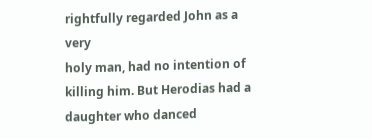rightfully regarded John as a very
holy man, had no intention of killing him. But Herodias had a daughter who danced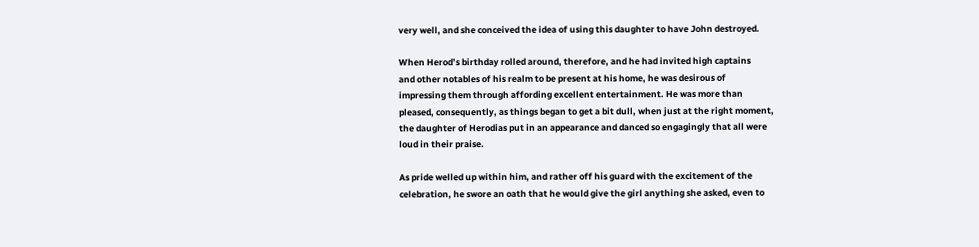very well, and she conceived the idea of using this daughter to have John destroyed.

When Herod’s birthday rolled around, therefore, and he had invited high captains
and other notables of his realm to be present at his home, he was desirous of
impressing them through affording excellent entertainment. He was more than
pleased, consequently, as things began to get a bit dull, when just at the right moment,
the daughter of Herodias put in an appearance and danced so engagingly that all were
loud in their praise.

As pride welled up within him, and rather off his guard with the excitement of the
celebration, he swore an oath that he would give the girl anything she asked, even to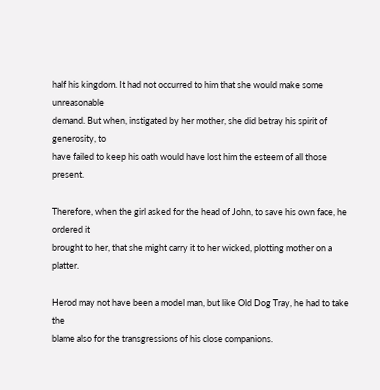half his kingdom. It had not occurred to him that she would make some unreasonable
demand. But when, instigated by her mother, she did betray his spirit of generosity, to
have failed to keep his oath would have lost him the esteem of all those present.

Therefore, when the girl asked for the head of John, to save his own face, he ordered it
brought to her, that she might carry it to her wicked, plotting mother on a platter.

Herod may not have been a model man, but like Old Dog Tray, he had to take the
blame also for the transgressions of his close companions.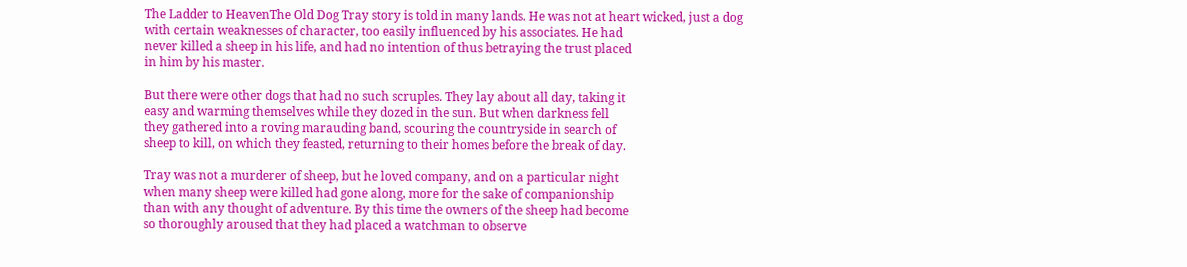The Ladder to HeavenThe Old Dog Tray story is told in many lands. He was not at heart wicked, just a dog
with certain weaknesses of character, too easily influenced by his associates. He had
never killed a sheep in his life, and had no intention of thus betraying the trust placed
in him by his master.

But there were other dogs that had no such scruples. They lay about all day, taking it
easy and warming themselves while they dozed in the sun. But when darkness fell
they gathered into a roving marauding band, scouring the countryside in search of
sheep to kill, on which they feasted, returning to their homes before the break of day.

Tray was not a murderer of sheep, but he loved company, and on a particular night
when many sheep were killed had gone along, more for the sake of companionship
than with any thought of adventure. By this time the owners of the sheep had become
so thoroughly aroused that they had placed a watchman to observe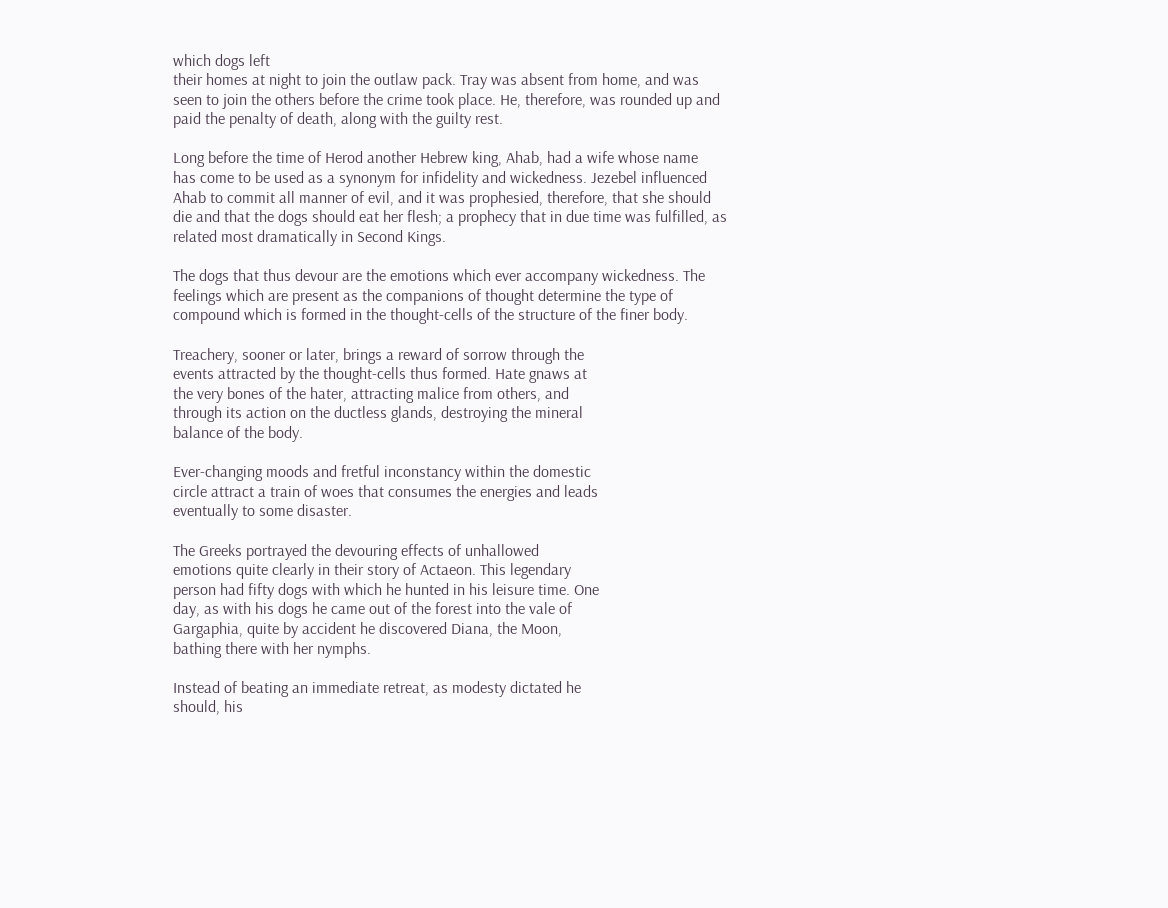which dogs left
their homes at night to join the outlaw pack. Tray was absent from home, and was
seen to join the others before the crime took place. He, therefore, was rounded up and
paid the penalty of death, along with the guilty rest.

Long before the time of Herod another Hebrew king, Ahab, had a wife whose name
has come to be used as a synonym for infidelity and wickedness. Jezebel influenced
Ahab to commit all manner of evil, and it was prophesied, therefore, that she should
die and that the dogs should eat her flesh; a prophecy that in due time was fulfilled, as
related most dramatically in Second Kings.

The dogs that thus devour are the emotions which ever accompany wickedness. The
feelings which are present as the companions of thought determine the type of
compound which is formed in the thought-cells of the structure of the finer body.

Treachery, sooner or later, brings a reward of sorrow through the
events attracted by the thought-cells thus formed. Hate gnaws at
the very bones of the hater, attracting malice from others, and
through its action on the ductless glands, destroying the mineral
balance of the body.

Ever-changing moods and fretful inconstancy within the domestic
circle attract a train of woes that consumes the energies and leads
eventually to some disaster.

The Greeks portrayed the devouring effects of unhallowed
emotions quite clearly in their story of Actaeon. This legendary
person had fifty dogs with which he hunted in his leisure time. One
day, as with his dogs he came out of the forest into the vale of
Gargaphia, quite by accident he discovered Diana, the Moon,
bathing there with her nymphs.

Instead of beating an immediate retreat, as modesty dictated he
should, his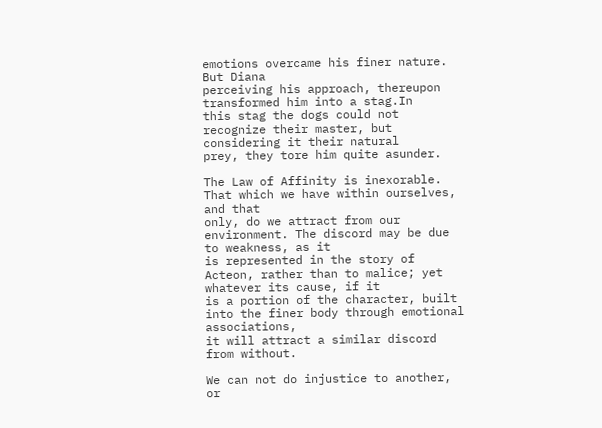emotions overcame his finer nature. But Diana
perceiving his approach, thereupon transformed him into a stag.In
this stag the dogs could not recognize their master, but considering it their natural
prey, they tore him quite asunder.

The Law of Affinity is inexorable. That which we have within ourselves, and that
only, do we attract from our environment. The discord may be due to weakness, as it
is represented in the story of Acteon, rather than to malice; yet whatever its cause, if it
is a portion of the character, built into the finer body through emotional associations,
it will attract a similar discord from without.

We can not do injustice to another, or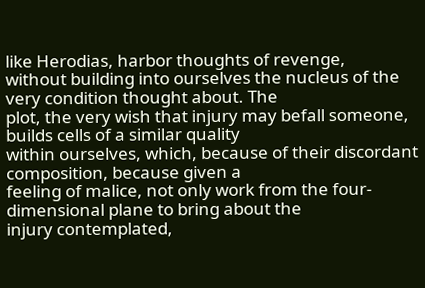like Herodias, harbor thoughts of revenge,
without building into ourselves the nucleus of the very condition thought about. The
plot, the very wish that injury may befall someone, builds cells of a similar quality
within ourselves, which, because of their discordant composition, because given a
feeling of malice, not only work from the four-dimensional plane to bring about the
injury contemplated,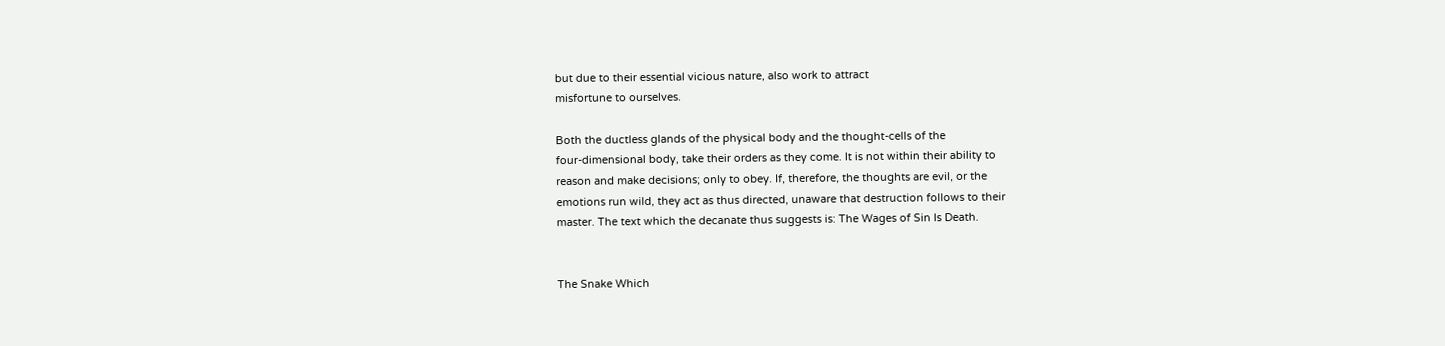but due to their essential vicious nature, also work to attract
misfortune to ourselves.

Both the ductless glands of the physical body and the thought-cells of the
four-dimensional body, take their orders as they come. It is not within their ability to
reason and make decisions; only to obey. If, therefore, the thoughts are evil, or the
emotions run wild, they act as thus directed, unaware that destruction follows to their
master. The text which the decanate thus suggests is: The Wages of Sin Is Death.


The Snake Which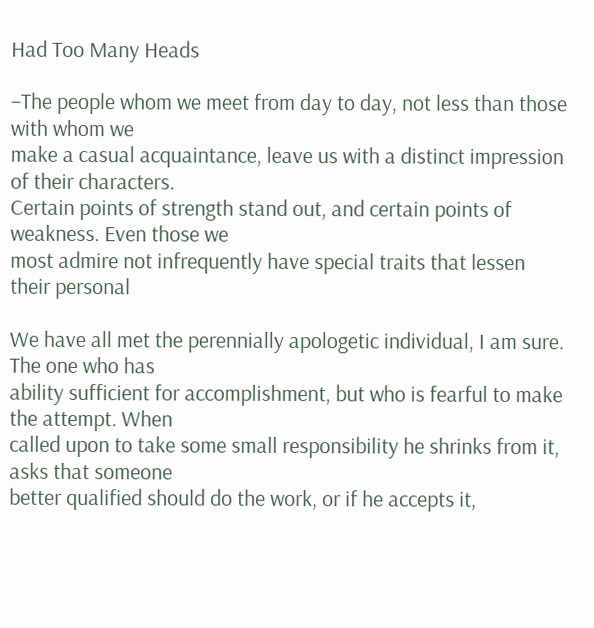Had Too Many Heads

–The people whom we meet from day to day, not less than those with whom we
make a casual acquaintance, leave us with a distinct impression of their characters.
Certain points of strength stand out, and certain points of weakness. Even those we
most admire not infrequently have special traits that lessen their personal

We have all met the perennially apologetic individual, I am sure. The one who has
ability sufficient for accomplishment, but who is fearful to make the attempt. When
called upon to take some small responsibility he shrinks from it, asks that someone
better qualified should do the work, or if he accepts it,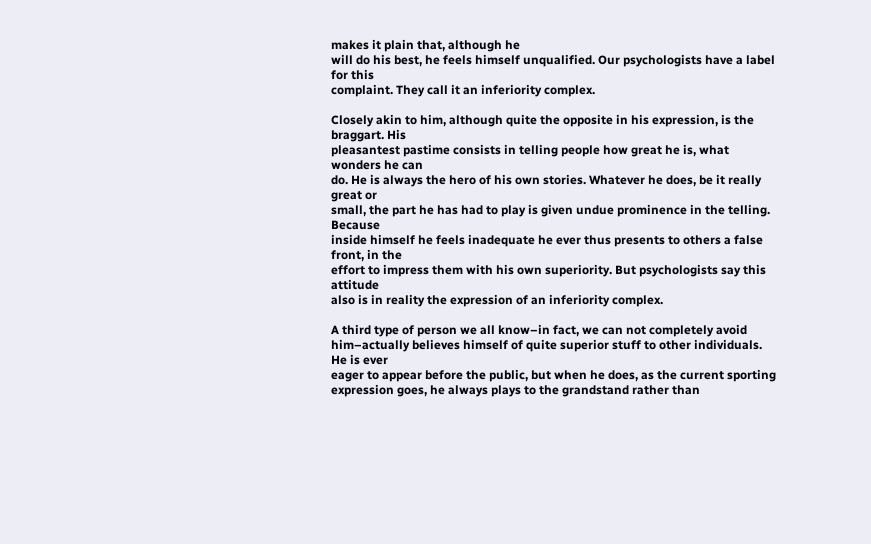makes it plain that, although he
will do his best, he feels himself unqualified. Our psychologists have a label for this
complaint. They call it an inferiority complex.

Closely akin to him, although quite the opposite in his expression, is the braggart. His
pleasantest pastime consists in telling people how great he is, what wonders he can
do. He is always the hero of his own stories. Whatever he does, be it really great or
small, the part he has had to play is given undue prominence in the telling. Because
inside himself he feels inadequate he ever thus presents to others a false front, in the
effort to impress them with his own superiority. But psychologists say this attitude
also is in reality the expression of an inferiority complex.

A third type of person we all know–in fact, we can not completely avoid
him–actually believes himself of quite superior stuff to other individuals. He is ever
eager to appear before the public, but when he does, as the current sporting
expression goes, he always plays to the grandstand rather than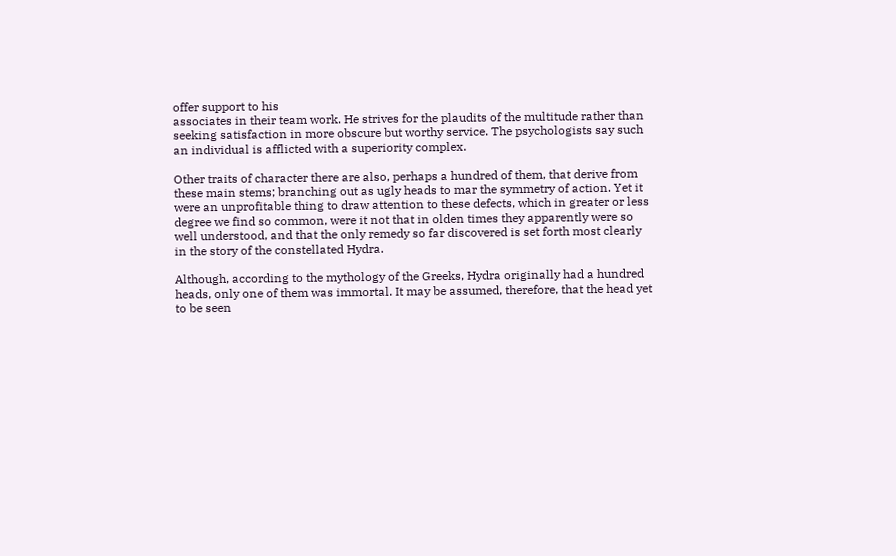offer support to his
associates in their team work. He strives for the plaudits of the multitude rather than
seeking satisfaction in more obscure but worthy service. The psychologists say such
an individual is afflicted with a superiority complex.

Other traits of character there are also, perhaps a hundred of them, that derive from
these main stems; branching out as ugly heads to mar the symmetry of action. Yet it
were an unprofitable thing to draw attention to these defects, which in greater or less
degree we find so common, were it not that in olden times they apparently were so
well understood, and that the only remedy so far discovered is set forth most clearly
in the story of the constellated Hydra.

Although, according to the mythology of the Greeks, Hydra originally had a hundred
heads, only one of them was immortal. It may be assumed, therefore, that the head yet
to be seen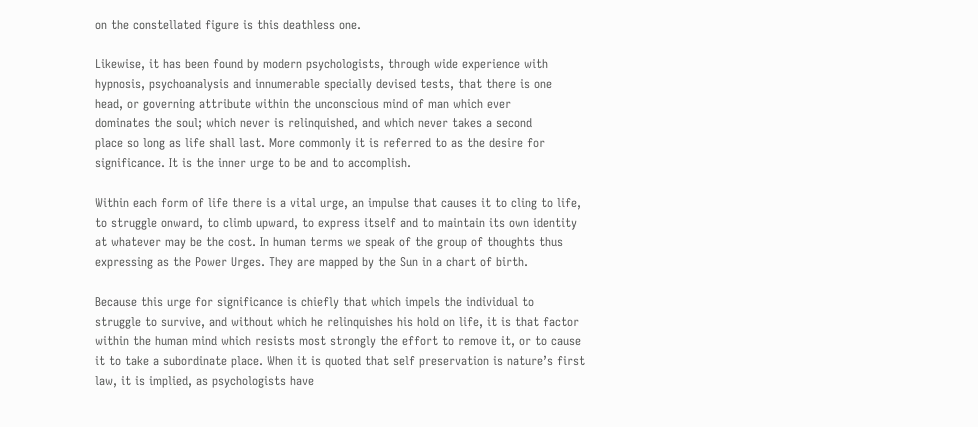on the constellated figure is this deathless one.

Likewise, it has been found by modern psychologists, through wide experience with
hypnosis, psychoanalysis and innumerable specially devised tests, that there is one
head, or governing attribute within the unconscious mind of man which ever
dominates the soul; which never is relinquished, and which never takes a second
place so long as life shall last. More commonly it is referred to as the desire for
significance. It is the inner urge to be and to accomplish.

Within each form of life there is a vital urge, an impulse that causes it to cling to life,
to struggle onward, to climb upward, to express itself and to maintain its own identity
at whatever may be the cost. In human terms we speak of the group of thoughts thus
expressing as the Power Urges. They are mapped by the Sun in a chart of birth.

Because this urge for significance is chiefly that which impels the individual to
struggle to survive, and without which he relinquishes his hold on life, it is that factor
within the human mind which resists most strongly the effort to remove it, or to cause
it to take a subordinate place. When it is quoted that self preservation is nature’s first
law, it is implied, as psychologists have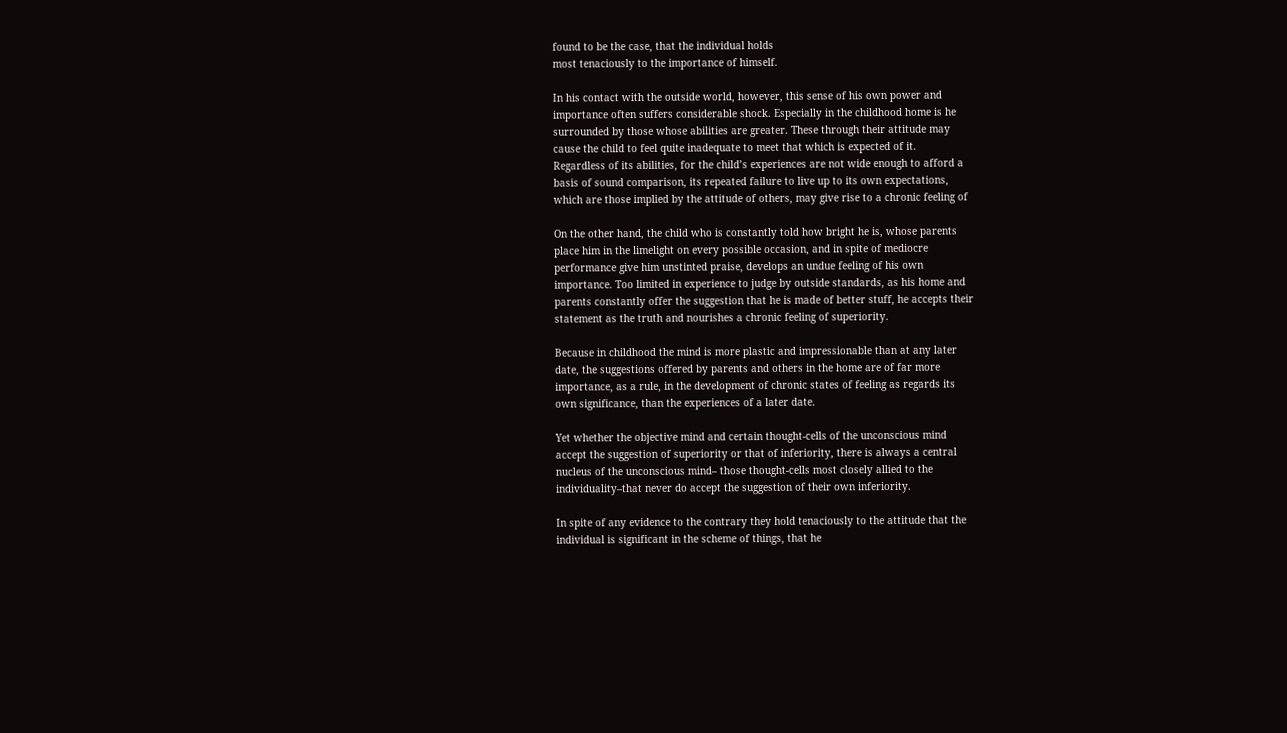found to be the case, that the individual holds
most tenaciously to the importance of himself.

In his contact with the outside world, however, this sense of his own power and
importance often suffers considerable shock. Especially in the childhood home is he
surrounded by those whose abilities are greater. These through their attitude may
cause the child to feel quite inadequate to meet that which is expected of it.
Regardless of its abilities, for the child’s experiences are not wide enough to afford a
basis of sound comparison, its repeated failure to live up to its own expectations,
which are those implied by the attitude of others, may give rise to a chronic feeling of

On the other hand, the child who is constantly told how bright he is, whose parents
place him in the limelight on every possible occasion, and in spite of mediocre
performance give him unstinted praise, develops an undue feeling of his own
importance. Too limited in experience to judge by outside standards, as his home and
parents constantly offer the suggestion that he is made of better stuff, he accepts their
statement as the truth and nourishes a chronic feeling of superiority.

Because in childhood the mind is more plastic and impressionable than at any later
date, the suggestions offered by parents and others in the home are of far more
importance, as a rule, in the development of chronic states of feeling as regards its
own significance, than the experiences of a later date.

Yet whether the objective mind and certain thought-cells of the unconscious mind
accept the suggestion of superiority or that of inferiority, there is always a central
nucleus of the unconscious mind– those thought-cells most closely allied to the
individuality–that never do accept the suggestion of their own inferiority.

In spite of any evidence to the contrary they hold tenaciously to the attitude that the
individual is significant in the scheme of things, that he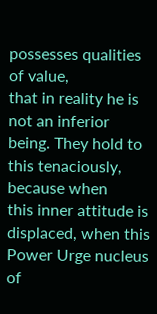possesses qualities of value,
that in reality he is not an inferior being. They hold to this tenaciously, because when
this inner attitude is displaced, when this Power Urge nucleus of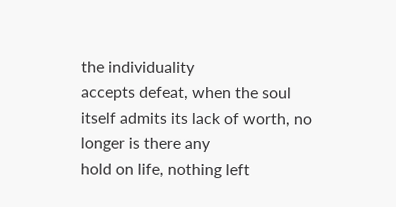the individuality
accepts defeat, when the soul itself admits its lack of worth, no longer is there any
hold on life, nothing left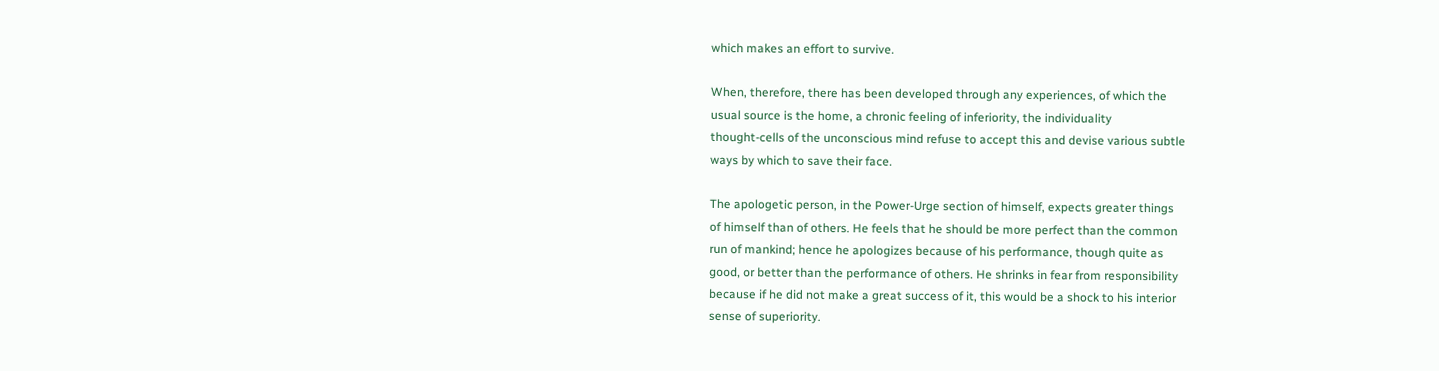which makes an effort to survive.

When, therefore, there has been developed through any experiences, of which the
usual source is the home, a chronic feeling of inferiority, the individuality
thought-cells of the unconscious mind refuse to accept this and devise various subtle
ways by which to save their face.

The apologetic person, in the Power-Urge section of himself, expects greater things
of himself than of others. He feels that he should be more perfect than the common
run of mankind; hence he apologizes because of his performance, though quite as
good, or better than the performance of others. He shrinks in fear from responsibility
because if he did not make a great success of it, this would be a shock to his interior
sense of superiority.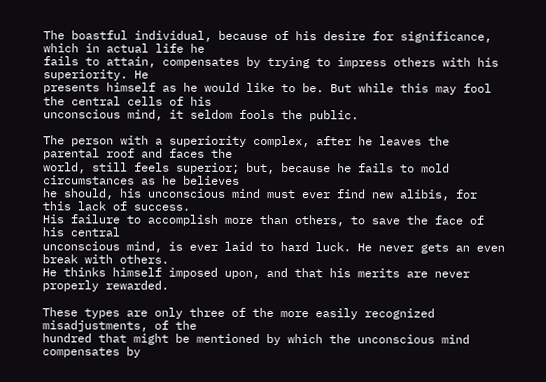The boastful individual, because of his desire for significance, which in actual life he
fails to attain, compensates by trying to impress others with his superiority. He
presents himself as he would like to be. But while this may fool the central cells of his
unconscious mind, it seldom fools the public.

The person with a superiority complex, after he leaves the parental roof and faces the
world, still feels superior; but, because he fails to mold circumstances as he believes
he should, his unconscious mind must ever find new alibis, for this lack of success.
His failure to accomplish more than others, to save the face of his central
unconscious mind, is ever laid to hard luck. He never gets an even break with others.
He thinks himself imposed upon, and that his merits are never properly rewarded.

These types are only three of the more easily recognized misadjustments, of the
hundred that might be mentioned by which the unconscious mind compensates by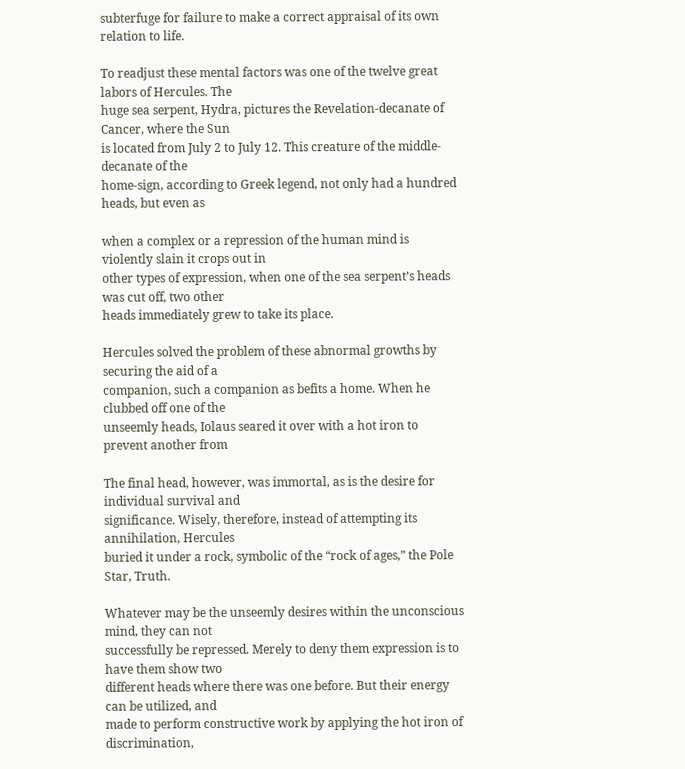subterfuge for failure to make a correct appraisal of its own relation to life.

To readjust these mental factors was one of the twelve great labors of Hercules. The
huge sea serpent, Hydra, pictures the Revelation-decanate of Cancer, where the Sun
is located from July 2 to July 12. This creature of the middle-decanate of the
home-sign, according to Greek legend, not only had a hundred heads, but even as

when a complex or a repression of the human mind is violently slain it crops out in
other types of expression, when one of the sea serpent’s heads was cut off, two other
heads immediately grew to take its place.

Hercules solved the problem of these abnormal growths by securing the aid of a
companion, such a companion as befits a home. When he clubbed off one of the
unseemly heads, Iolaus seared it over with a hot iron to prevent another from

The final head, however, was immortal, as is the desire for individual survival and
significance. Wisely, therefore, instead of attempting its annihilation, Hercules
buried it under a rock, symbolic of the “rock of ages,” the Pole Star, Truth.

Whatever may be the unseemly desires within the unconscious mind, they can not
successfully be repressed. Merely to deny them expression is to have them show two
different heads where there was one before. But their energy can be utilized, and
made to perform constructive work by applying the hot iron of discrimination,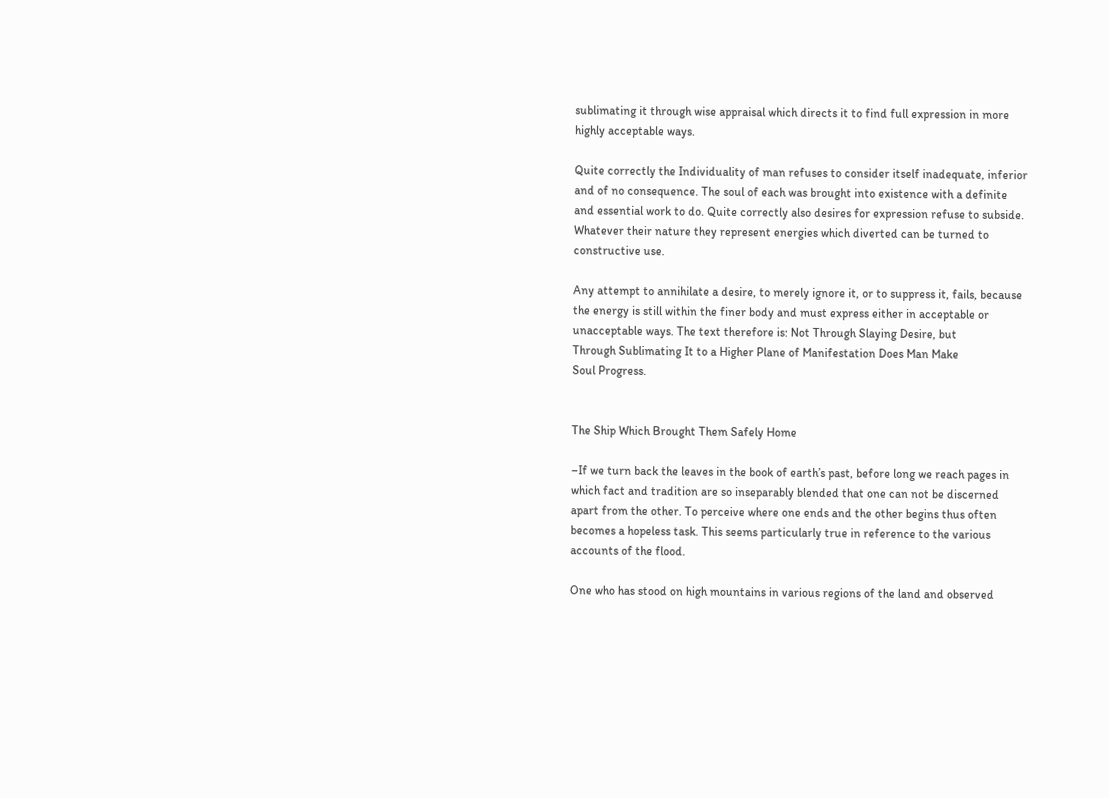sublimating it through wise appraisal which directs it to find full expression in more
highly acceptable ways.

Quite correctly the Individuality of man refuses to consider itself inadequate, inferior
and of no consequence. The soul of each was brought into existence with a definite
and essential work to do. Quite correctly also desires for expression refuse to subside.
Whatever their nature they represent energies which diverted can be turned to
constructive use.

Any attempt to annihilate a desire, to merely ignore it, or to suppress it, fails, because
the energy is still within the finer body and must express either in acceptable or
unacceptable ways. The text therefore is: Not Through Slaying Desire, but
Through Sublimating It to a Higher Plane of Manifestation Does Man Make
Soul Progress.


The Ship Which Brought Them Safely Home

–If we turn back the leaves in the book of earth’s past, before long we reach pages in
which fact and tradition are so inseparably blended that one can not be discerned
apart from the other. To perceive where one ends and the other begins thus often
becomes a hopeless task. This seems particularly true in reference to the various
accounts of the flood.

One who has stood on high mountains in various regions of the land and observed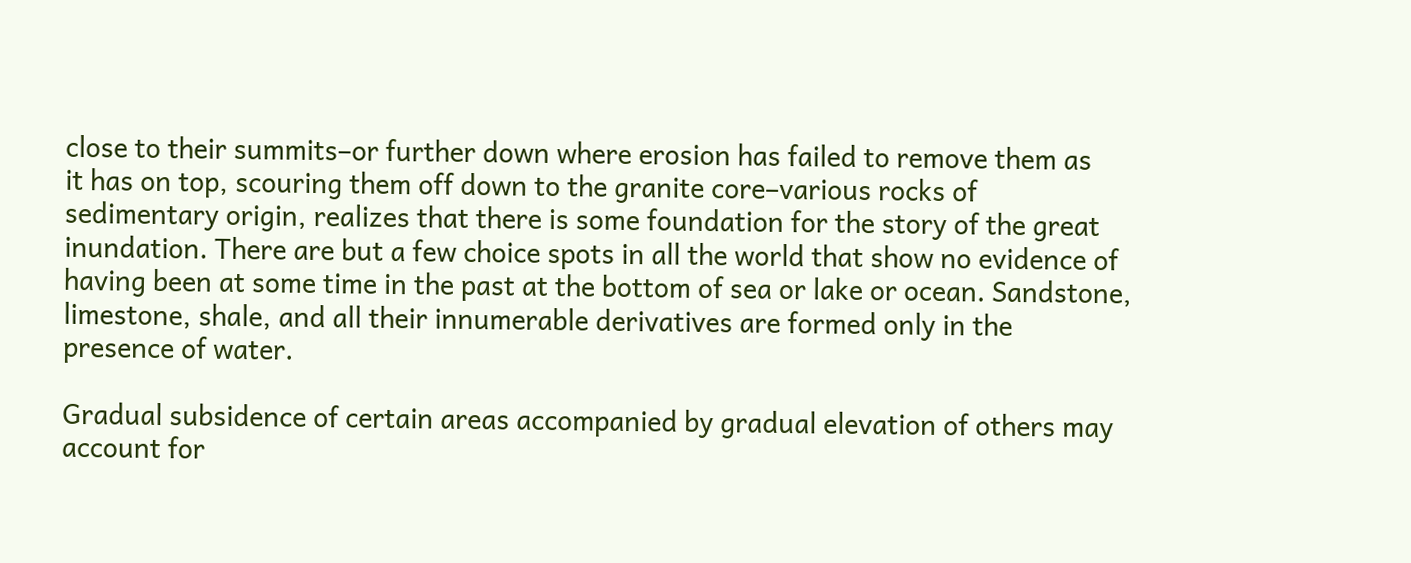close to their summits–or further down where erosion has failed to remove them as
it has on top, scouring them off down to the granite core–various rocks of
sedimentary origin, realizes that there is some foundation for the story of the great
inundation. There are but a few choice spots in all the world that show no evidence of
having been at some time in the past at the bottom of sea or lake or ocean. Sandstone,
limestone, shale, and all their innumerable derivatives are formed only in the
presence of water.

Gradual subsidence of certain areas accompanied by gradual elevation of others may
account for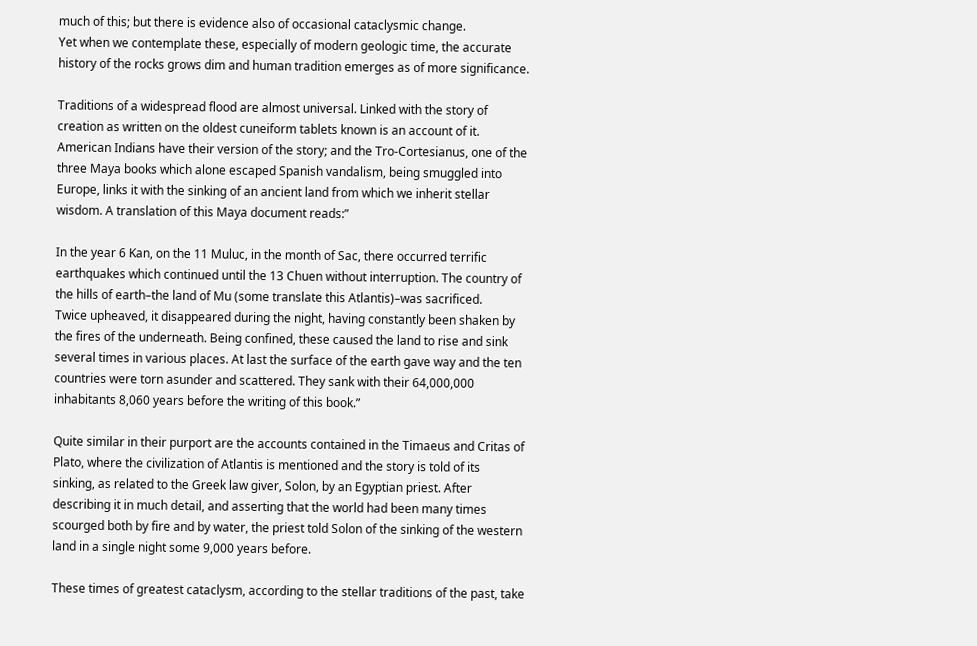much of this; but there is evidence also of occasional cataclysmic change.
Yet when we contemplate these, especially of modern geologic time, the accurate
history of the rocks grows dim and human tradition emerges as of more significance.

Traditions of a widespread flood are almost universal. Linked with the story of
creation as written on the oldest cuneiform tablets known is an account of it.
American Indians have their version of the story; and the Tro-Cortesianus, one of the
three Maya books which alone escaped Spanish vandalism, being smuggled into
Europe, links it with the sinking of an ancient land from which we inherit stellar
wisdom. A translation of this Maya document reads:”

In the year 6 Kan, on the 11 Muluc, in the month of Sac, there occurred terrific
earthquakes which continued until the 13 Chuen without interruption. The country of
the hills of earth–the land of Mu (some translate this Atlantis)–was sacrificed.
Twice upheaved, it disappeared during the night, having constantly been shaken by
the fires of the underneath. Being confined, these caused the land to rise and sink
several times in various places. At last the surface of the earth gave way and the ten
countries were torn asunder and scattered. They sank with their 64,000,000
inhabitants 8,060 years before the writing of this book.”

Quite similar in their purport are the accounts contained in the Timaeus and Critas of
Plato, where the civilization of Atlantis is mentioned and the story is told of its
sinking, as related to the Greek law giver, Solon, by an Egyptian priest. After
describing it in much detail, and asserting that the world had been many times
scourged both by fire and by water, the priest told Solon of the sinking of the western
land in a single night some 9,000 years before.

These times of greatest cataclysm, according to the stellar traditions of the past, take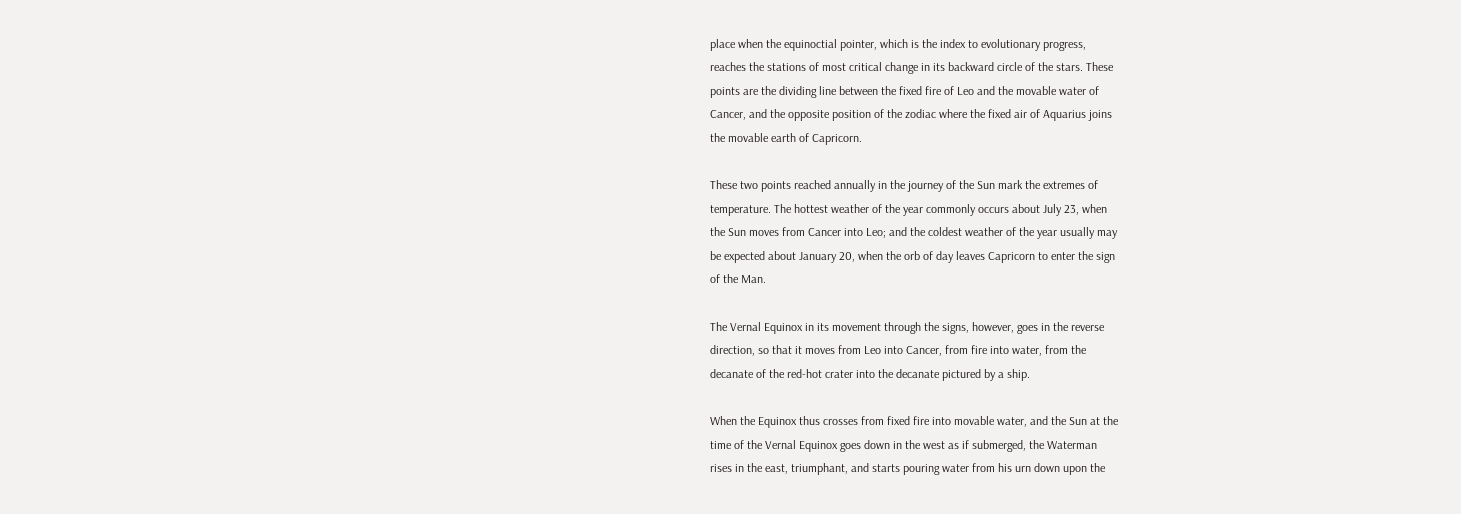place when the equinoctial pointer, which is the index to evolutionary progress,
reaches the stations of most critical change in its backward circle of the stars. These
points are the dividing line between the fixed fire of Leo and the movable water of
Cancer, and the opposite position of the zodiac where the fixed air of Aquarius joins
the movable earth of Capricorn.

These two points reached annually in the journey of the Sun mark the extremes of
temperature. The hottest weather of the year commonly occurs about July 23, when
the Sun moves from Cancer into Leo; and the coldest weather of the year usually may
be expected about January 20, when the orb of day leaves Capricorn to enter the sign
of the Man.

The Vernal Equinox in its movement through the signs, however, goes in the reverse
direction, so that it moves from Leo into Cancer, from fire into water, from the
decanate of the red-hot crater into the decanate pictured by a ship.

When the Equinox thus crosses from fixed fire into movable water, and the Sun at the
time of the Vernal Equinox goes down in the west as if submerged, the Waterman
rises in the east, triumphant, and starts pouring water from his urn down upon the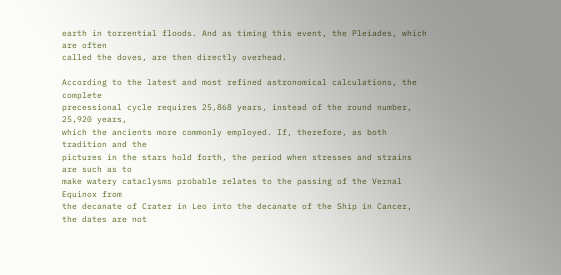earth in torrential floods. And as timing this event, the Pleiades, which are often
called the doves, are then directly overhead.

According to the latest and most refined astronomical calculations, the complete
precessional cycle requires 25,868 years, instead of the round number, 25,920 years,
which the ancients more commonly employed. If, therefore, as both tradition and the
pictures in the stars hold forth, the period when stresses and strains are such as to
make watery cataclysms probable relates to the passing of the Vernal Equinox from
the decanate of Crater in Leo into the decanate of the Ship in Cancer, the dates are not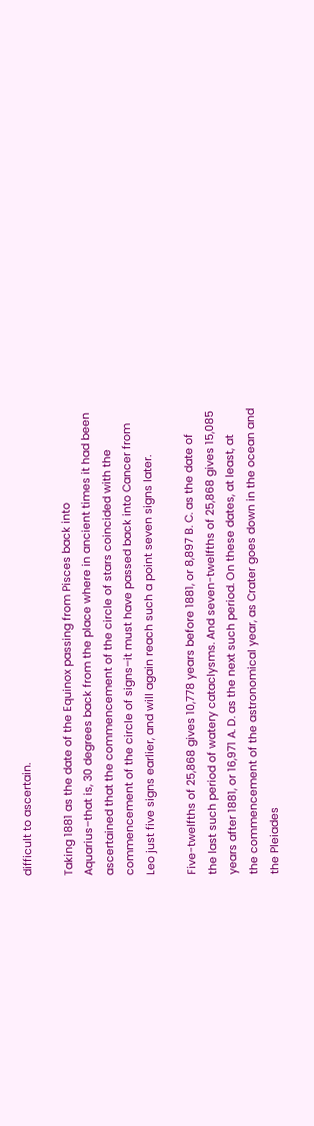difficult to ascertain.

Taking 1881 as the date of the Equinox passing from Pisces back into
Aquarius–that is, 30 degrees back from the place where in ancient times it had been
ascertained that the commencement of the circle of stars coincided with the
commencement of the circle of signs–it must have passed back into Cancer from
Leo just five signs earlier, and will again reach such a point seven signs later.

Five-twelfths of 25,868 gives 10,778 years before 1881, or 8,897 B. C. as the date of
the last such period of watery cataclysms. And seven-twelfths of 25,868 gives 15,085
years after 1881, or 16,971 A. D. as the next such period. On these dates, at least, at
the commencement of the astronomical year, as Crater goes down in the ocean and
the Pleiades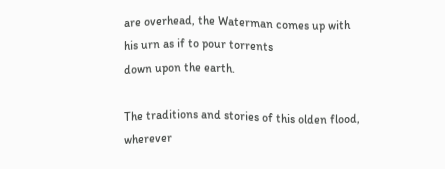are overhead, the Waterman comes up with his urn as if to pour torrents
down upon the earth.

The traditions and stories of this olden flood, wherever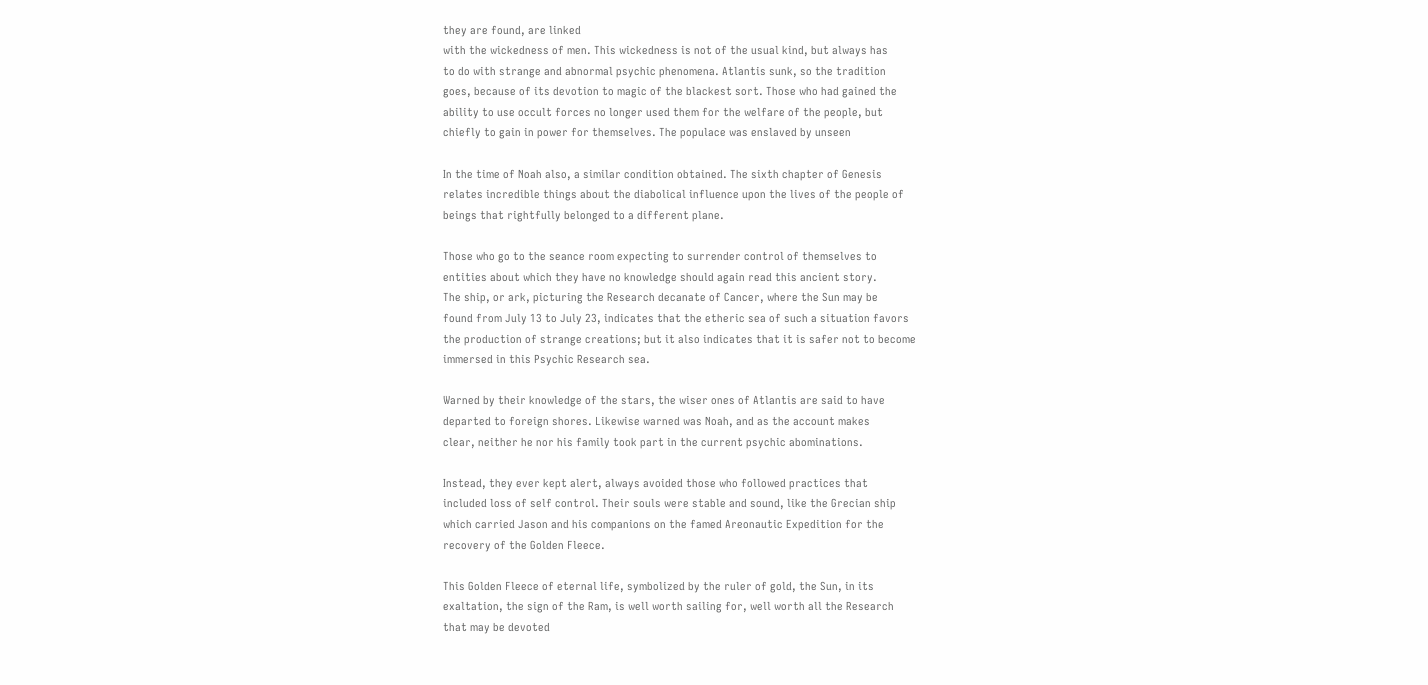they are found, are linked
with the wickedness of men. This wickedness is not of the usual kind, but always has
to do with strange and abnormal psychic phenomena. Atlantis sunk, so the tradition
goes, because of its devotion to magic of the blackest sort. Those who had gained the
ability to use occult forces no longer used them for the welfare of the people, but
chiefly to gain in power for themselves. The populace was enslaved by unseen

In the time of Noah also, a similar condition obtained. The sixth chapter of Genesis
relates incredible things about the diabolical influence upon the lives of the people of
beings that rightfully belonged to a different plane.

Those who go to the seance room expecting to surrender control of themselves to
entities about which they have no knowledge should again read this ancient story.
The ship, or ark, picturing the Research decanate of Cancer, where the Sun may be
found from July 13 to July 23, indicates that the etheric sea of such a situation favors
the production of strange creations; but it also indicates that it is safer not to become
immersed in this Psychic Research sea.

Warned by their knowledge of the stars, the wiser ones of Atlantis are said to have
departed to foreign shores. Likewise warned was Noah, and as the account makes
clear, neither he nor his family took part in the current psychic abominations.

Instead, they ever kept alert, always avoided those who followed practices that
included loss of self control. Their souls were stable and sound, like the Grecian ship
which carried Jason and his companions on the famed Areonautic Expedition for the
recovery of the Golden Fleece.

This Golden Fleece of eternal life, symbolized by the ruler of gold, the Sun, in its
exaltation, the sign of the Ram, is well worth sailing for, well worth all the Research
that may be devoted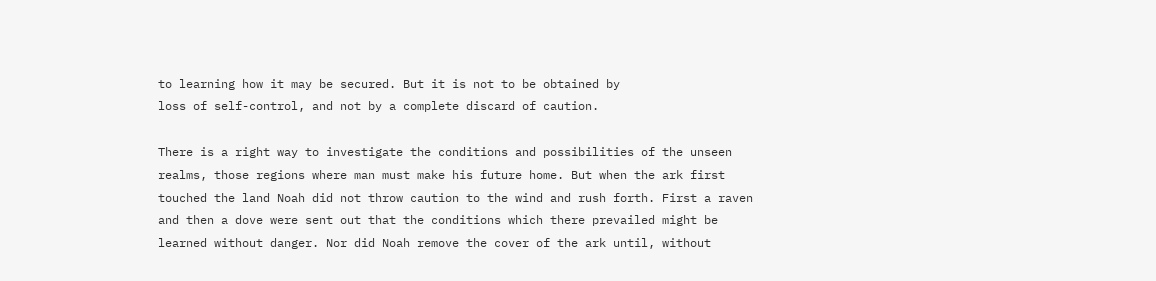to learning how it may be secured. But it is not to be obtained by
loss of self-control, and not by a complete discard of caution.

There is a right way to investigate the conditions and possibilities of the unseen
realms, those regions where man must make his future home. But when the ark first
touched the land Noah did not throw caution to the wind and rush forth. First a raven
and then a dove were sent out that the conditions which there prevailed might be
learned without danger. Nor did Noah remove the cover of the ark until, without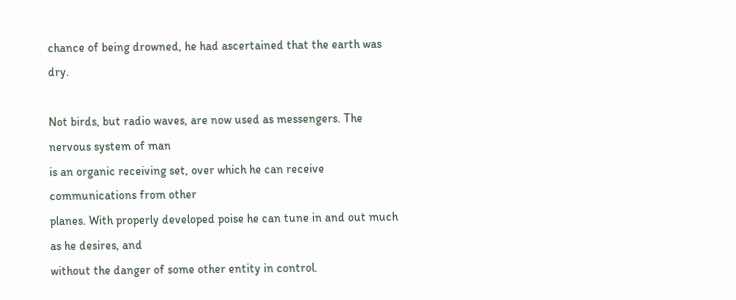chance of being drowned, he had ascertained that the earth was dry.

Not birds, but radio waves, are now used as messengers. The nervous system of man
is an organic receiving set, over which he can receive communications from other
planes. With properly developed poise he can tune in and out much as he desires, and
without the danger of some other entity in control.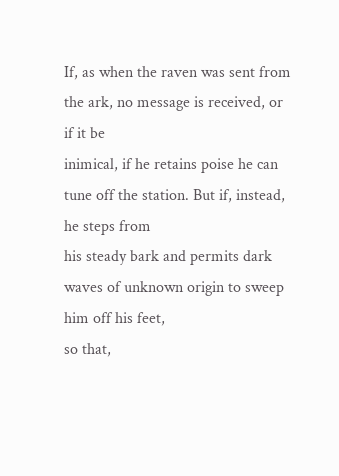If, as when the raven was sent from the ark, no message is received, or if it be
inimical, if he retains poise he can tune off the station. But if, instead, he steps from
his steady bark and permits dark waves of unknown origin to sweep him off his feet,
so that,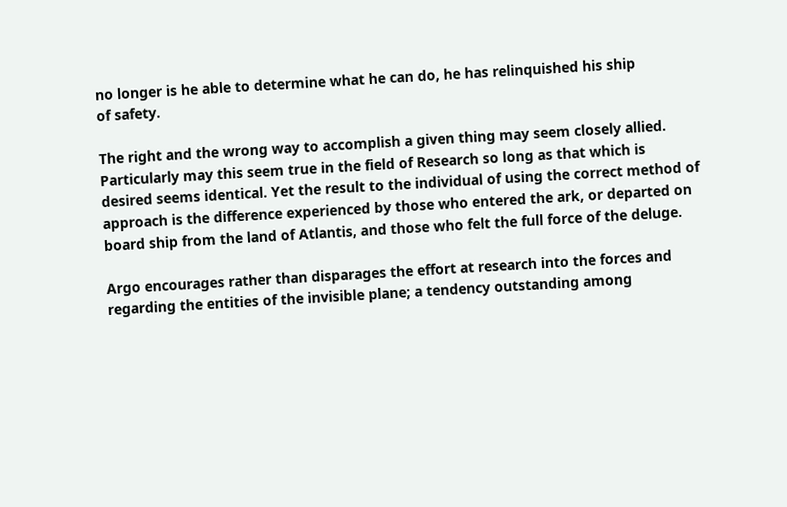no longer is he able to determine what he can do, he has relinquished his ship
of safety.

The right and the wrong way to accomplish a given thing may seem closely allied.
Particularly may this seem true in the field of Research so long as that which is
desired seems identical. Yet the result to the individual of using the correct method of
approach is the difference experienced by those who entered the ark, or departed on
board ship from the land of Atlantis, and those who felt the full force of the deluge.

Argo encourages rather than disparages the effort at research into the forces and
regarding the entities of the invisible plane; a tendency outstanding among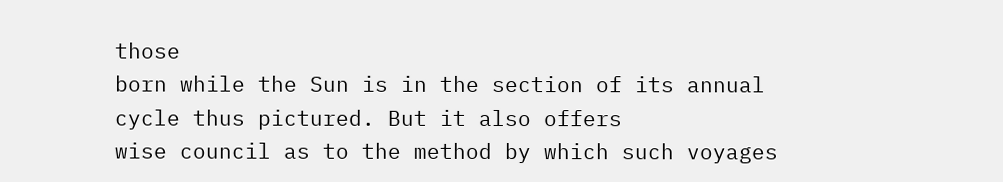those
born while the Sun is in the section of its annual cycle thus pictured. But it also offers
wise council as to the method by which such voyages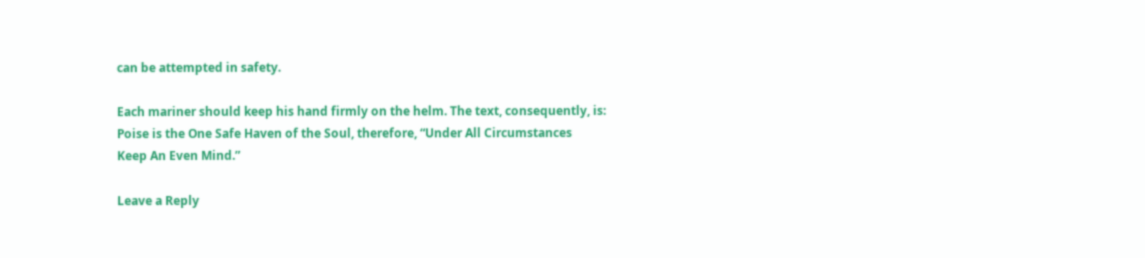can be attempted in safety.

Each mariner should keep his hand firmly on the helm. The text, consequently, is:
Poise is the One Safe Haven of the Soul, therefore, “Under All Circumstances
Keep An Even Mind.”

Leave a Reply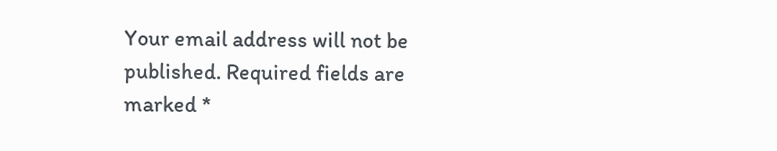Your email address will not be published. Required fields are marked *